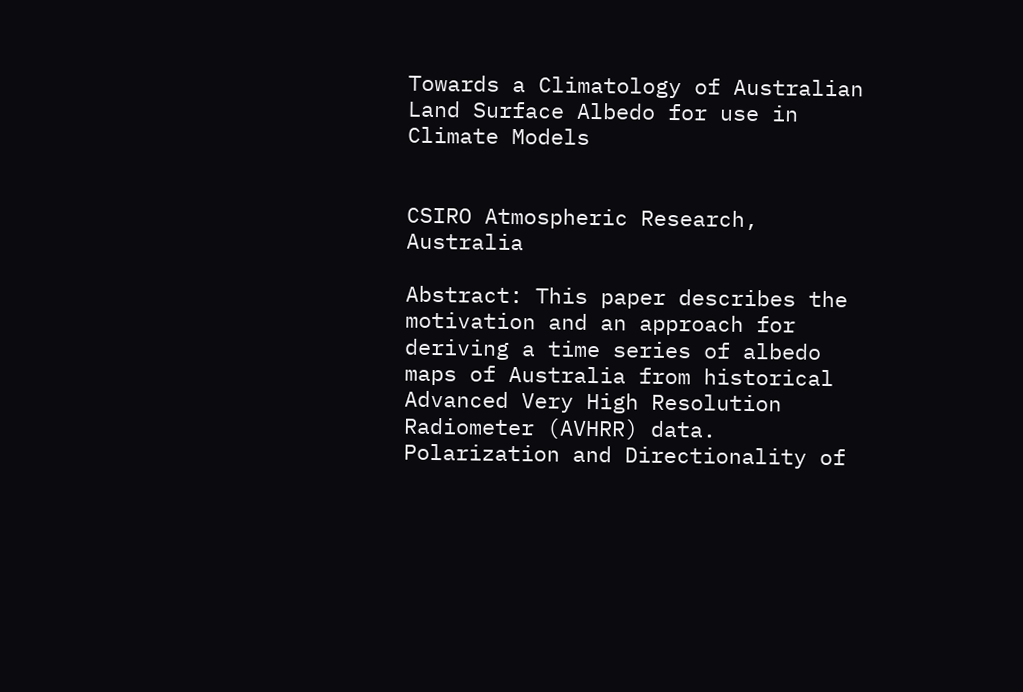Towards a Climatology of Australian Land Surface Albedo for use in Climate Models


CSIRO Atmospheric Research, Australia

Abstract: This paper describes the motivation and an approach for deriving a time series of albedo maps of Australia from historical Advanced Very High Resolution Radiometer (AVHRR) data. Polarization and Directionality of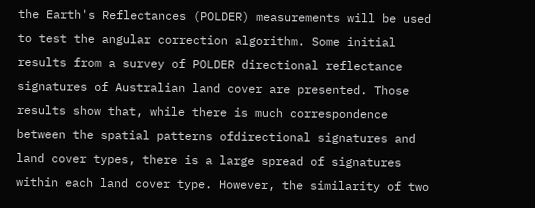the Earth's Reflectances (POLDER) measurements will be used to test the angular correction algorithm. Some initial results from a survey of POLDER directional reflectance signatures of Australian land cover are presented. Those results show that, while there is much correspondence between the spatial patterns ofdirectional signatures and land cover types, there is a large spread of signatures within each land cover type. However, the similarity of two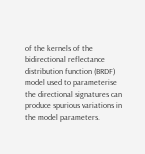of the kernels of the bidirectional reflectance distribution function (BRDF) model used to parameterise the directional signatures can produce spurious variations in the model parameters.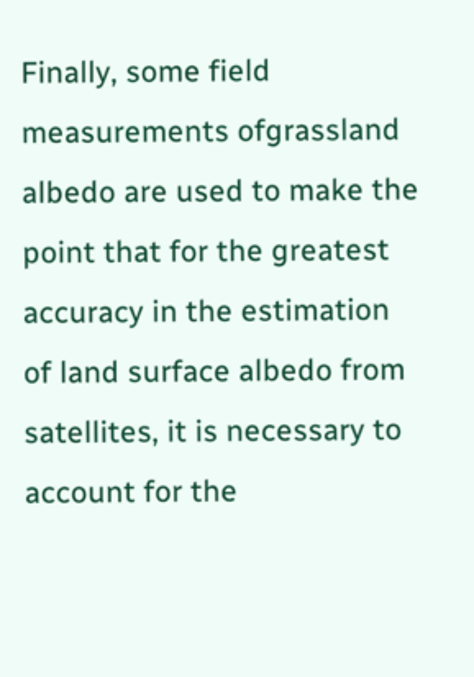Finally, some field measurements ofgrassland albedo are used to make the point that for the greatest accuracy in the estimation of land surface albedo from satellites, it is necessary to account for the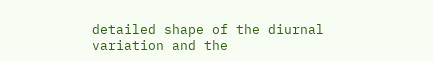detailed shape of the diurnal variation and the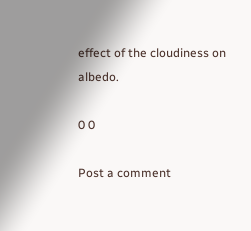effect of the cloudiness on albedo.

0 0

Post a comment